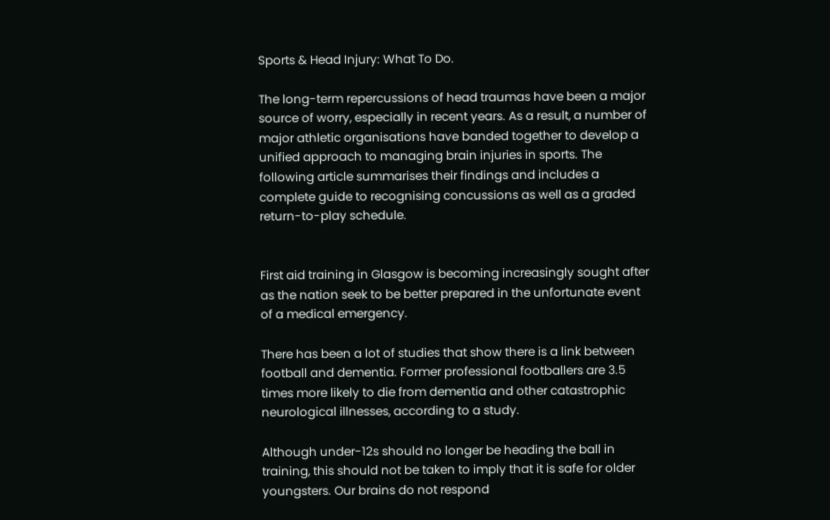Sports & Head Injury: What To Do.

The long-term repercussions of head traumas have been a major source of worry, especially in recent years. As a result, a number of major athletic organisations have banded together to develop a unified approach to managing brain injuries in sports. The following article summarises their findings and includes a complete guide to recognising concussions as well as a graded return-to-play schedule.


First aid training in Glasgow is becoming increasingly sought after as the nation seek to be better prepared in the unfortunate event of a medical emergency.

There has been a lot of studies that show there is a link between football and dementia. Former professional footballers are 3.5 times more likely to die from dementia and other catastrophic neurological illnesses, according to a study.

Although under-12s should no longer be heading the ball in training, this should not be taken to imply that it is safe for older youngsters. Our brains do not respond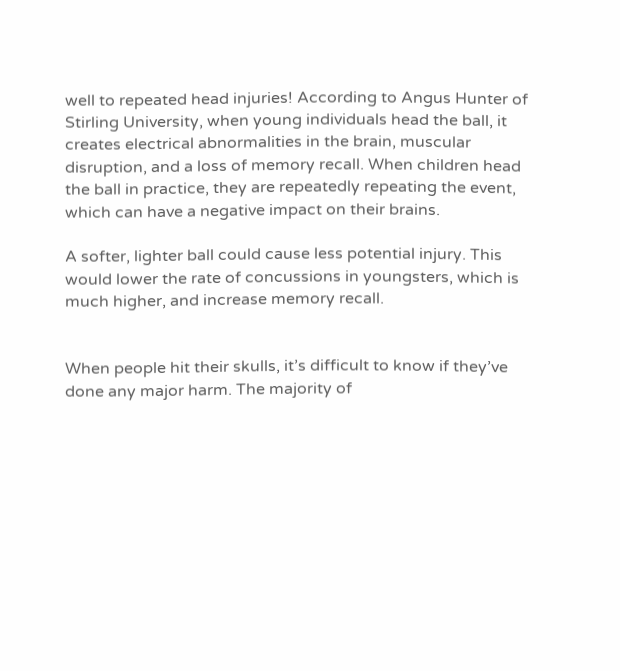well to repeated head injuries! According to Angus Hunter of Stirling University, when young individuals head the ball, it creates electrical abnormalities in the brain, muscular disruption, and a loss of memory recall. When children head the ball in practice, they are repeatedly repeating the event, which can have a negative impact on their brains.

A softer, lighter ball could cause less potential injury. This would lower the rate of concussions in youngsters, which is much higher, and increase memory recall.


When people hit their skulls, it’s difficult to know if they’ve done any major harm. The majority of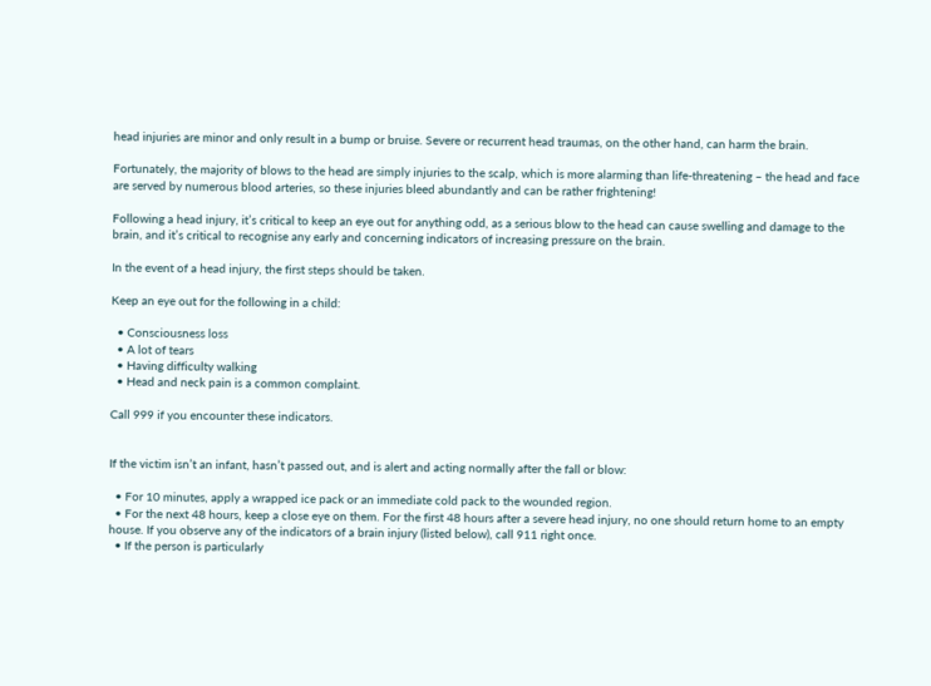head injuries are minor and only result in a bump or bruise. Severe or recurrent head traumas, on the other hand, can harm the brain.

Fortunately, the majority of blows to the head are simply injuries to the scalp, which is more alarming than life-threatening – the head and face are served by numerous blood arteries, so these injuries bleed abundantly and can be rather frightening!

Following a head injury, it’s critical to keep an eye out for anything odd, as a serious blow to the head can cause swelling and damage to the brain, and it’s critical to recognise any early and concerning indicators of increasing pressure on the brain.

In the event of a head injury, the first steps should be taken.

Keep an eye out for the following in a child:

  • Consciousness loss
  • A lot of tears
  • Having difficulty walking
  • Head and neck pain is a common complaint.

Call 999 if you encounter these indicators.


If the victim isn’t an infant, hasn’t passed out, and is alert and acting normally after the fall or blow:

  • For 10 minutes, apply a wrapped ice pack or an immediate cold pack to the wounded region.
  • For the next 48 hours, keep a close eye on them. For the first 48 hours after a severe head injury, no one should return home to an empty house. If you observe any of the indicators of a brain injury (listed below), call 911 right once.
  • If the person is particularly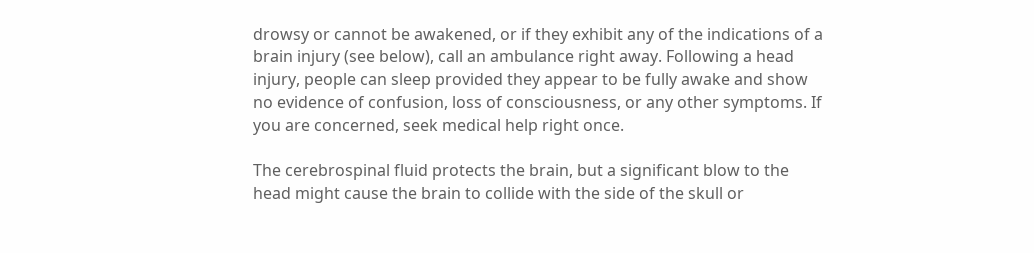drowsy or cannot be awakened, or if they exhibit any of the indications of a brain injury (see below), call an ambulance right away. Following a head injury, people can sleep provided they appear to be fully awake and show no evidence of confusion, loss of consciousness, or any other symptoms. If you are concerned, seek medical help right once.

The cerebrospinal fluid protects the brain, but a significant blow to the head might cause the brain to collide with the side of the skull or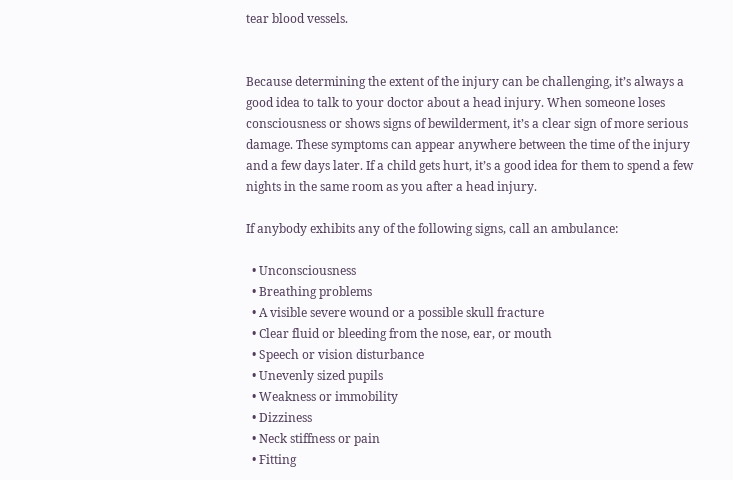tear blood vessels.


Because determining the extent of the injury can be challenging, it’s always a good idea to talk to your doctor about a head injury. When someone loses consciousness or shows signs of bewilderment, it’s a clear sign of more serious damage. These symptoms can appear anywhere between the time of the injury and a few days later. If a child gets hurt, it’s a good idea for them to spend a few nights in the same room as you after a head injury.

If anybody exhibits any of the following signs, call an ambulance:

  • Unconsciousness
  • Breathing problems
  • A visible severe wound or a possible skull fracture
  • Clear fluid or bleeding from the nose, ear, or mouth
  • Speech or vision disturbance
  • Unevenly sized pupils
  • Weakness or immobility
  • Dizziness
  • Neck stiffness or pain
  • Fitting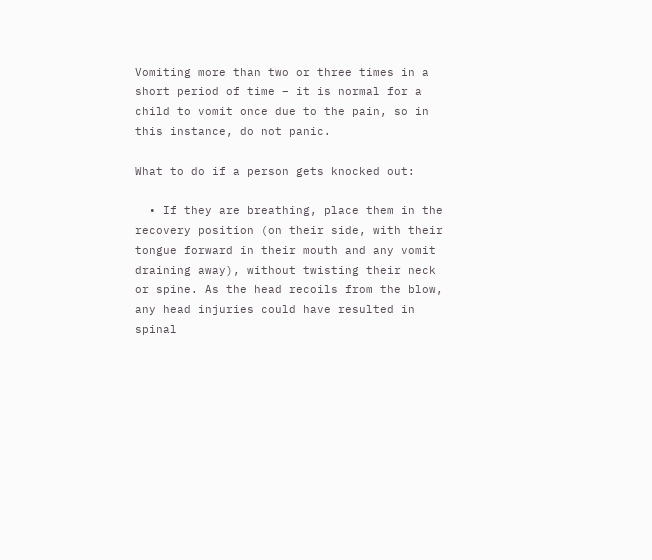Vomiting more than two or three times in a short period of time – it is normal for a child to vomit once due to the pain, so in this instance, do not panic.

What to do if a person gets knocked out:

  • If they are breathing, place them in the recovery position (on their side, with their tongue forward in their mouth and any vomit draining away), without twisting their neck or spine. As the head recoils from the blow, any head injuries could have resulted in spinal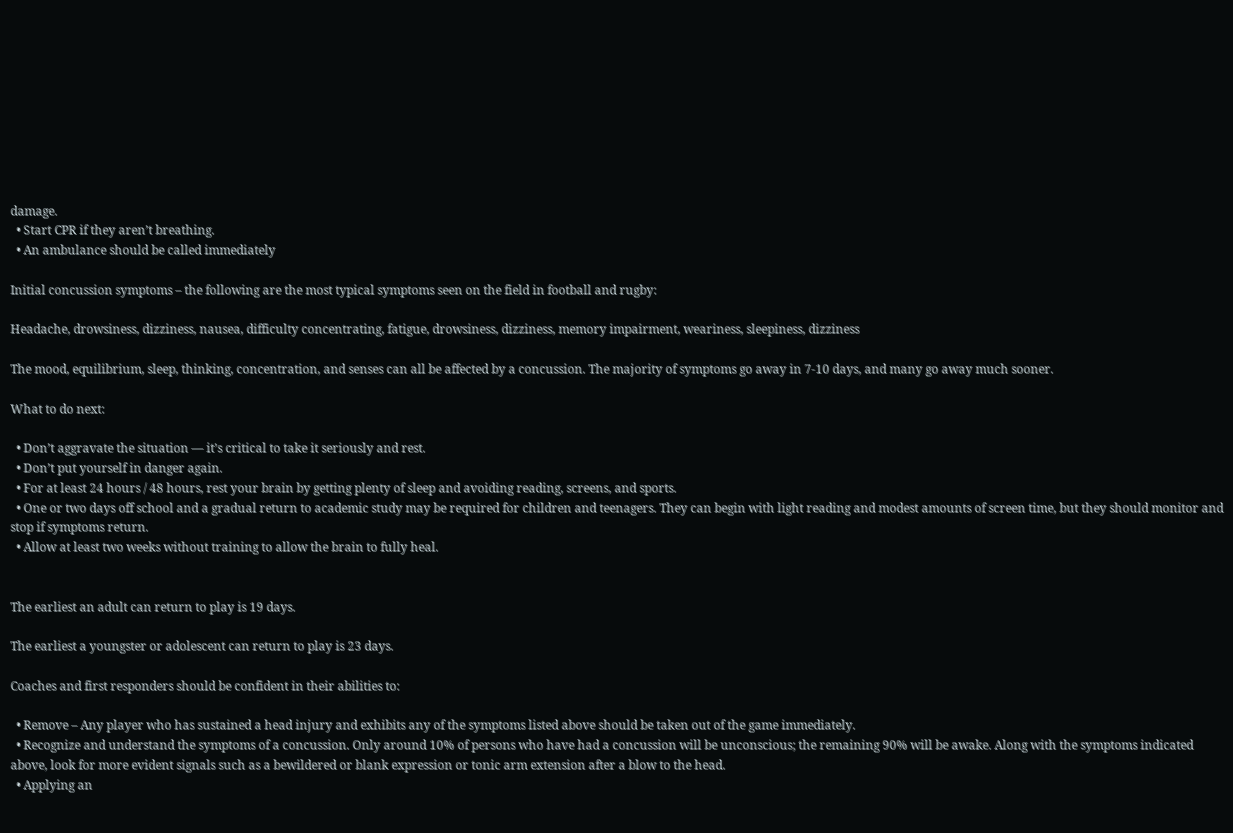damage.
  • Start CPR if they aren’t breathing.
  • An ambulance should be called immediately

Initial concussion symptoms – the following are the most typical symptoms seen on the field in football and rugby:

Headache, drowsiness, dizziness, nausea, difficulty concentrating, fatigue, drowsiness, dizziness, memory impairment, weariness, sleepiness, dizziness

The mood, equilibrium, sleep, thinking, concentration, and senses can all be affected by a concussion. The majority of symptoms go away in 7-10 days, and many go away much sooner.

What to do next:

  • Don’t aggravate the situation — it’s critical to take it seriously and rest.
  • Don’t put yourself in danger again.
  • For at least 24 hours / 48 hours, rest your brain by getting plenty of sleep and avoiding reading, screens, and sports.
  • One or two days off school and a gradual return to academic study may be required for children and teenagers. They can begin with light reading and modest amounts of screen time, but they should monitor and stop if symptoms return.
  • Allow at least two weeks without training to allow the brain to fully heal.


The earliest an adult can return to play is 19 days.

The earliest a youngster or adolescent can return to play is 23 days.

Coaches and first responders should be confident in their abilities to:

  • Remove – Any player who has sustained a head injury and exhibits any of the symptoms listed above should be taken out of the game immediately.
  • Recognize and understand the symptoms of a concussion. Only around 10% of persons who have had a concussion will be unconscious; the remaining 90% will be awake. Along with the symptoms indicated above, look for more evident signals such as a bewildered or blank expression or tonic arm extension after a blow to the head.
  • Applying an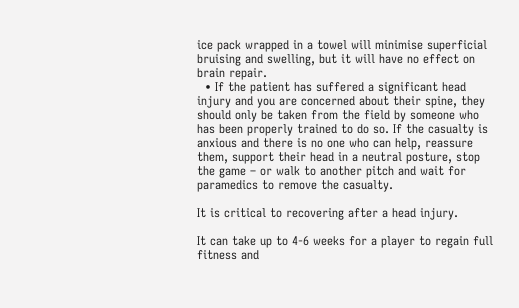ice pack wrapped in a towel will minimise superficial bruising and swelling, but it will have no effect on brain repair.
  • If the patient has suffered a significant head injury and you are concerned about their spine, they should only be taken from the field by someone who has been properly trained to do so. If the casualty is anxious and there is no one who can help, reassure them, support their head in a neutral posture, stop the game – or walk to another pitch and wait for paramedics to remove the casualty.

It is critical to recovering after a head injury.

It can take up to 4-6 weeks for a player to regain full fitness and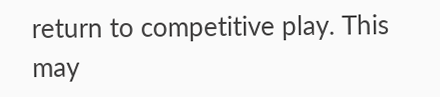return to competitive play. This may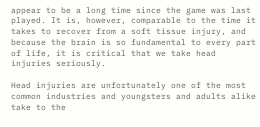appear to be a long time since the game was last played. It is, however, comparable to the time it takes to recover from a soft tissue injury, and because the brain is so fundamental to every part of life, it is critical that we take head injuries seriously.

Head injuries are unfortunately one of the most common industries and youngsters and adults alike take to the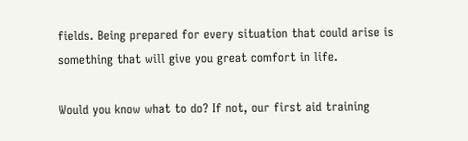fields. Being prepared for every situation that could arise is something that will give you great comfort in life.

Would you know what to do? If not, our first aid training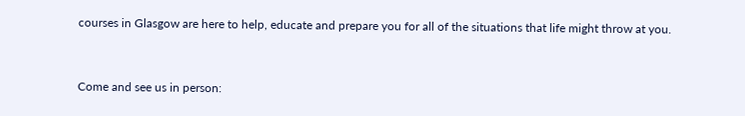courses in Glasgow are here to help, educate and prepare you for all of the situations that life might throw at you.


Come and see us in person: